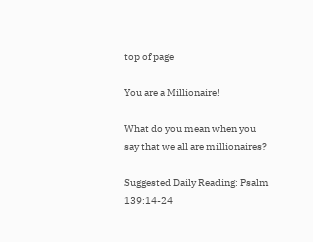top of page

You are a Millionaire!

What do you mean when you say that we all are millionaires?

Suggested Daily Reading: Psalm 139:14-24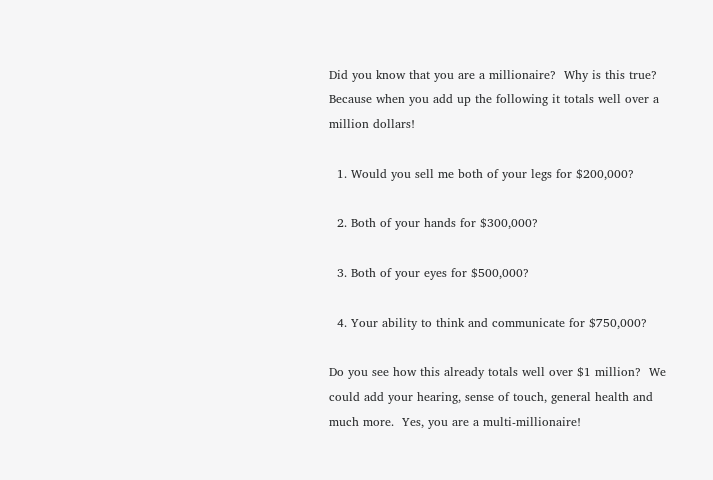Did you know that you are a millionaire?  Why is this true?  Because when you add up the following it totals well over a million dollars!

  1. Would you sell me both of your legs for $200,000?

  2. Both of your hands for $300,000?

  3. Both of your eyes for $500,000?

  4. Your ability to think and communicate for $750,000?

Do you see how this already totals well over $1 million?  We could add your hearing, sense of touch, general health and much more.  Yes, you are a multi-millionaire!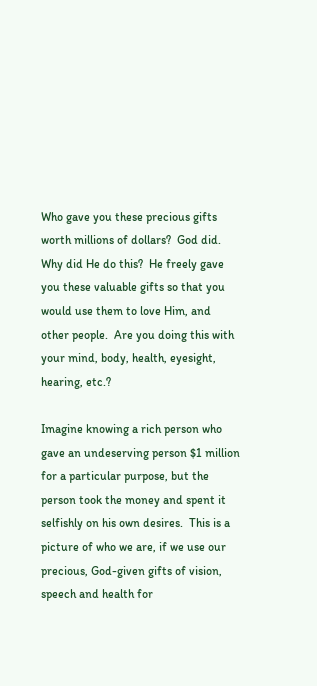Who gave you these precious gifts worth millions of dollars?  God did.  Why did He do this?  He freely gave you these valuable gifts so that you would use them to love Him, and other people.  Are you doing this with your mind, body, health, eyesight, hearing, etc.?

Imagine knowing a rich person who gave an undeserving person $1 million for a particular purpose, but the person took the money and spent it selfishly on his own desires.  This is a picture of who we are, if we use our precious, God-given gifts of vision, speech and health for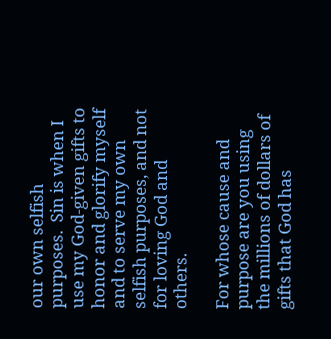our own selfish purposes.  Sin is when I use my God-given gifts to honor and glorify myself and to serve my own selfish purposes, and not for loving God and others.

For whose cause and purpose are you using the millions of dollars of gifts that God has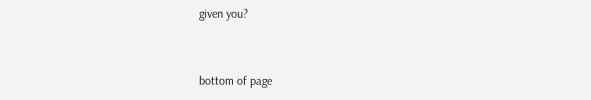given you?


bottom of page